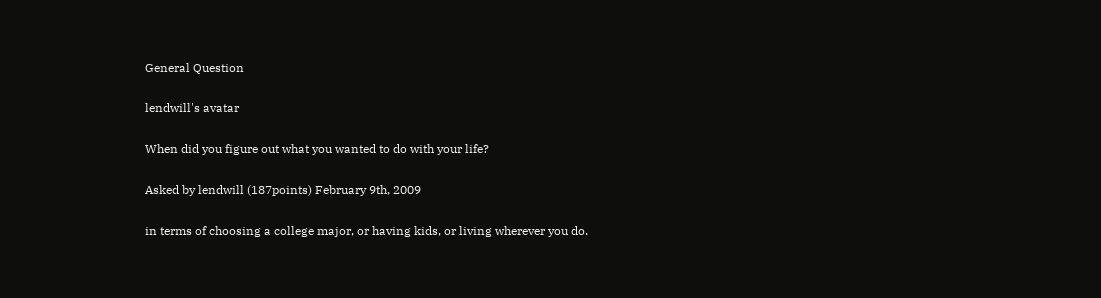General Question

lendwill's avatar

When did you figure out what you wanted to do with your life?

Asked by lendwill (187points) February 9th, 2009

in terms of choosing a college major, or having kids, or living wherever you do.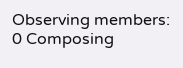Observing members: 0 Composing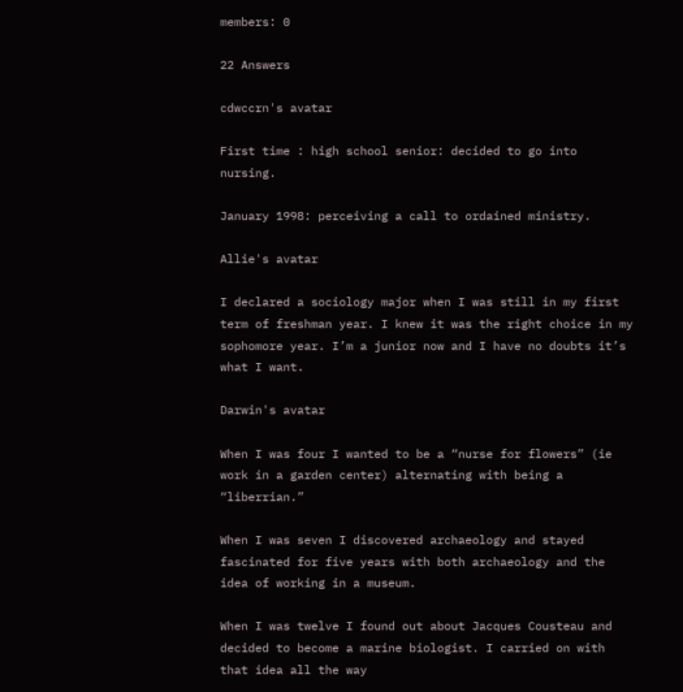members: 0

22 Answers

cdwccrn's avatar

First time : high school senior: decided to go into nursing.

January 1998: perceiving a call to ordained ministry.

Allie's avatar

I declared a sociology major when I was still in my first term of freshman year. I knew it was the right choice in my sophomore year. I’m a junior now and I have no doubts it’s what I want.

Darwin's avatar

When I was four I wanted to be a “nurse for flowers” (ie work in a garden center) alternating with being a “liberrian.”

When I was seven I discovered archaeology and stayed fascinated for five years with both archaeology and the idea of working in a museum.

When I was twelve I found out about Jacques Cousteau and decided to become a marine biologist. I carried on with that idea all the way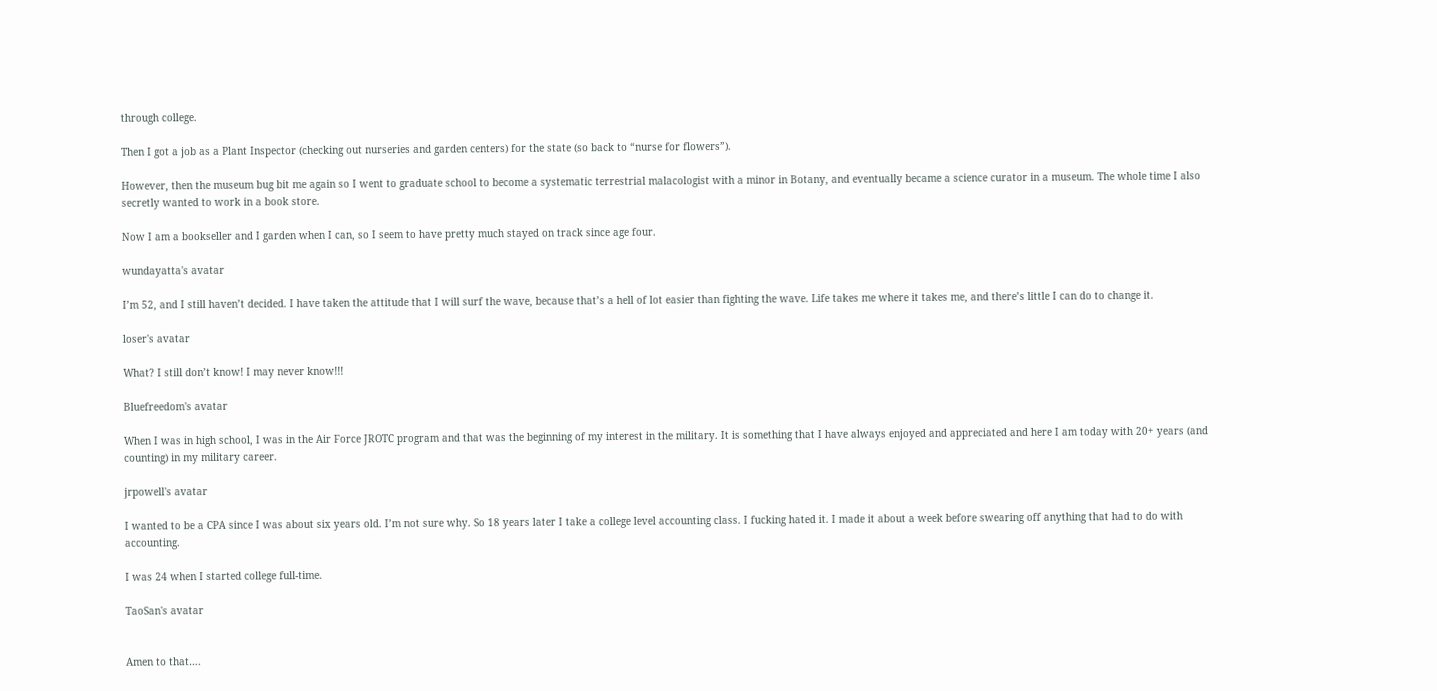through college.

Then I got a job as a Plant Inspector (checking out nurseries and garden centers) for the state (so back to “nurse for flowers”).

However, then the museum bug bit me again so I went to graduate school to become a systematic terrestrial malacologist with a minor in Botany, and eventually became a science curator in a museum. The whole time I also secretly wanted to work in a book store.

Now I am a bookseller and I garden when I can, so I seem to have pretty much stayed on track since age four.

wundayatta's avatar

I’m 52, and I still haven’t decided. I have taken the attitude that I will surf the wave, because that’s a hell of lot easier than fighting the wave. Life takes me where it takes me, and there’s little I can do to change it.

loser's avatar

What? I still don’t know! I may never know!!!

Bluefreedom's avatar

When I was in high school, I was in the Air Force JROTC program and that was the beginning of my interest in the military. It is something that I have always enjoyed and appreciated and here I am today with 20+ years (and counting) in my military career.

jrpowell's avatar

I wanted to be a CPA since I was about six years old. I’m not sure why. So 18 years later I take a college level accounting class. I fucking hated it. I made it about a week before swearing off anything that had to do with accounting.

I was 24 when I started college full-time.

TaoSan's avatar


Amen to that….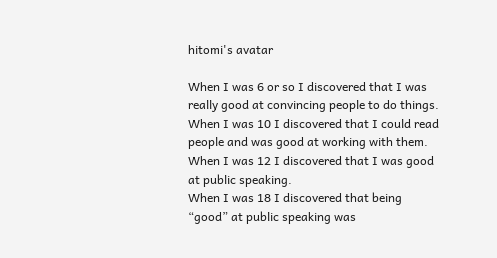hitomi's avatar

When I was 6 or so I discovered that I was really good at convincing people to do things.
When I was 10 I discovered that I could read people and was good at working with them.
When I was 12 I discovered that I was good at public speaking.
When I was 18 I discovered that being “good” at public speaking was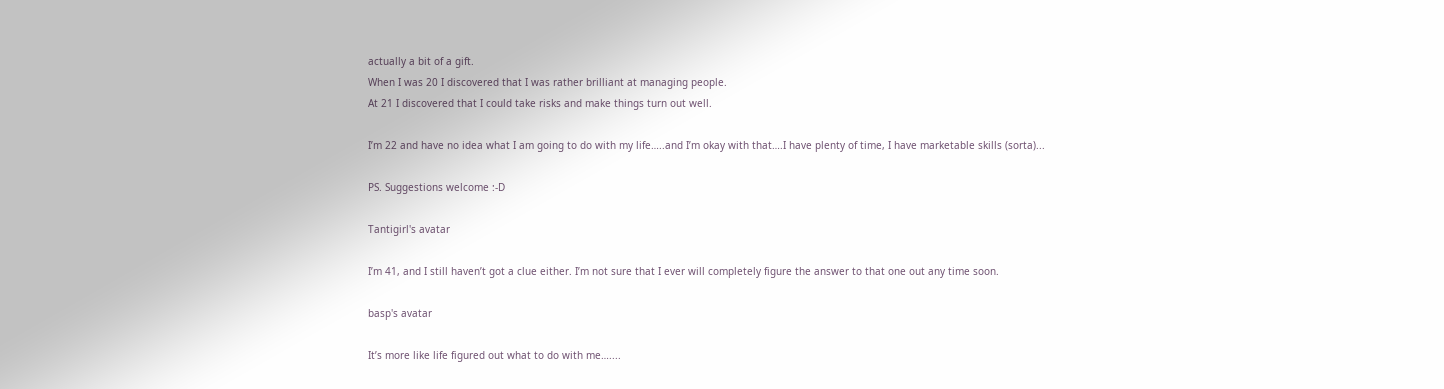actually a bit of a gift.
When I was 20 I discovered that I was rather brilliant at managing people.
At 21 I discovered that I could take risks and make things turn out well.

I’m 22 and have no idea what I am going to do with my life…..and I’m okay with that….I have plenty of time, I have marketable skills (sorta)...

PS. Suggestions welcome :-D

Tantigirl's avatar

I’m 41, and I still haven’t got a clue either. I’m not sure that I ever will completely figure the answer to that one out any time soon.

basp's avatar

It’s more like life figured out what to do with me…....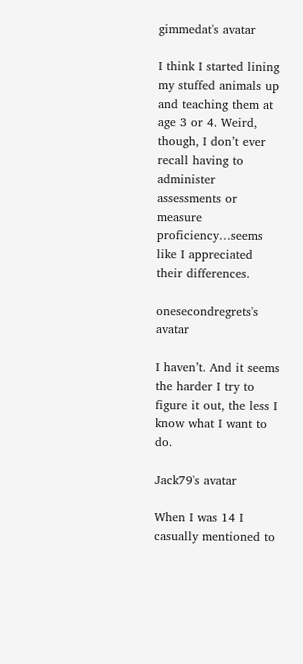gimmedat's avatar

I think I started lining my stuffed animals up and teaching them at age 3 or 4. Weird, though, I don’t ever recall having to administer assessments or measure proficiency…seems like I appreciated their differences.

onesecondregrets's avatar

I haven’t. And it seems the harder I try to figure it out, the less I know what I want to do.

Jack79's avatar

When I was 14 I casually mentioned to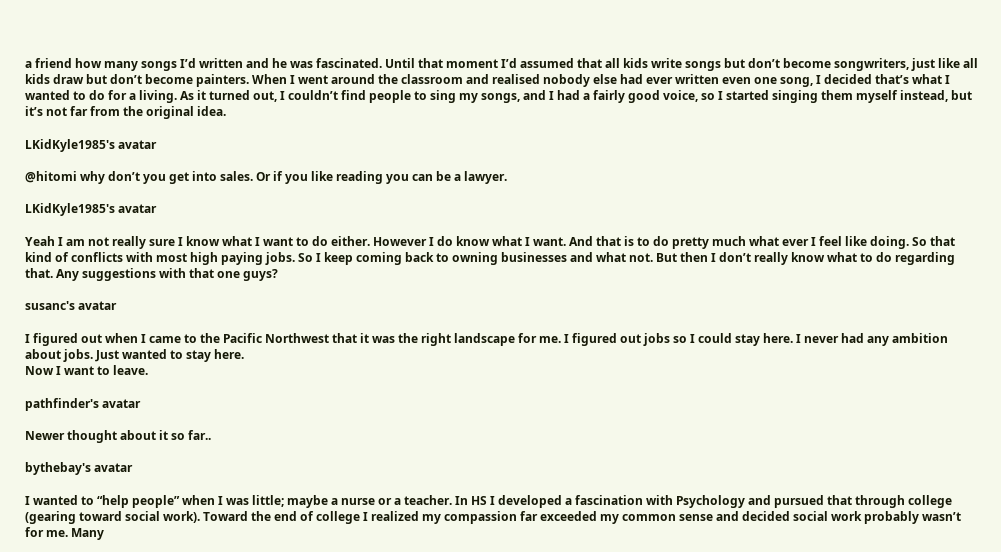a friend how many songs I’d written and he was fascinated. Until that moment I’d assumed that all kids write songs but don’t become songwriters, just like all kids draw but don’t become painters. When I went around the classroom and realised nobody else had ever written even one song, I decided that’s what I wanted to do for a living. As it turned out, I couldn’t find people to sing my songs, and I had a fairly good voice, so I started singing them myself instead, but it’s not far from the original idea.

LKidKyle1985's avatar

@hitomi why don’t you get into sales. Or if you like reading you can be a lawyer.

LKidKyle1985's avatar

Yeah I am not really sure I know what I want to do either. However I do know what I want. And that is to do pretty much what ever I feel like doing. So that kind of conflicts with most high paying jobs. So I keep coming back to owning businesses and what not. But then I don’t really know what to do regarding that. Any suggestions with that one guys?

susanc's avatar

I figured out when I came to the Pacific Northwest that it was the right landscape for me. I figured out jobs so I could stay here. I never had any ambition about jobs. Just wanted to stay here.
Now I want to leave.

pathfinder's avatar

Newer thought about it so far..

bythebay's avatar

I wanted to “help people” when I was little; maybe a nurse or a teacher. In HS I developed a fascination with Psychology and pursued that through college (gearing toward social work). Toward the end of college I realized my compassion far exceeded my common sense and decided social work probably wasn’t for me. Many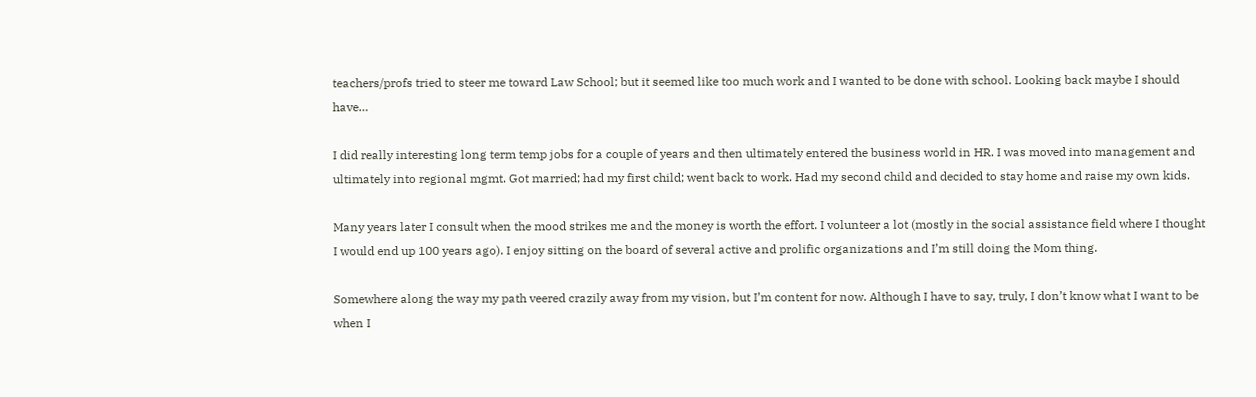teachers/profs tried to steer me toward Law School; but it seemed like too much work and I wanted to be done with school. Looking back maybe I should have…

I did really interesting long term temp jobs for a couple of years and then ultimately entered the business world in HR. I was moved into management and ultimately into regional mgmt. Got married; had my first child; went back to work. Had my second child and decided to stay home and raise my own kids.

Many years later I consult when the mood strikes me and the money is worth the effort. I volunteer a lot (mostly in the social assistance field where I thought I would end up 100 years ago). I enjoy sitting on the board of several active and prolific organizations and I’m still doing the Mom thing.

Somewhere along the way my path veered crazily away from my vision, but I’m content for now. Although I have to say, truly, I don’t know what I want to be when I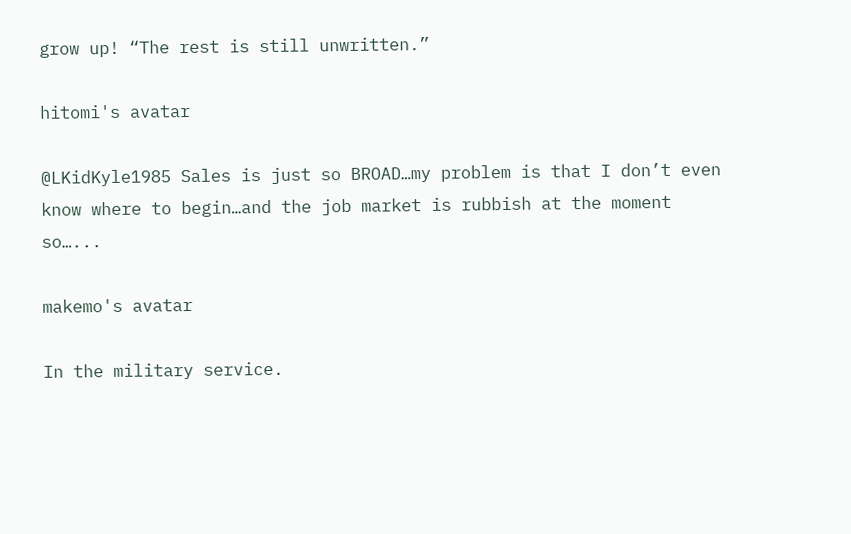grow up! “The rest is still unwritten.”

hitomi's avatar

@LKidKyle1985 Sales is just so BROAD…my problem is that I don’t even know where to begin…and the job market is rubbish at the moment so…...

makemo's avatar

In the military service.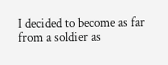I decided to become as far from a soldier as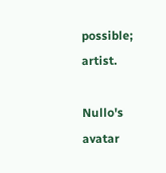possible; artist.

Nullo's avatar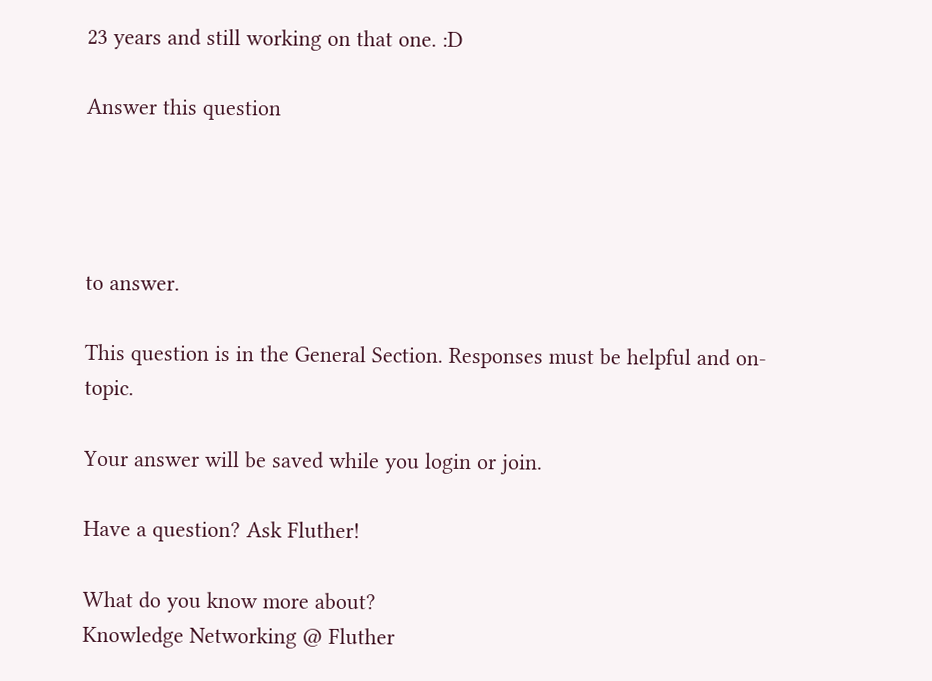23 years and still working on that one. :D

Answer this question




to answer.

This question is in the General Section. Responses must be helpful and on-topic.

Your answer will be saved while you login or join.

Have a question? Ask Fluther!

What do you know more about?
Knowledge Networking @ Fluther